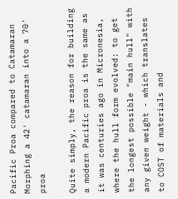Pacific Proa compared to Catamaran
Morphing a 42' catamaran into a 70' proa

Quite simply, the reason for building a modern Pacific proa is the same as it was centuries ago in Micronesia, where the hull form evolved: to get the longest possible "main hull" with any given weight - which translates to COST of materials and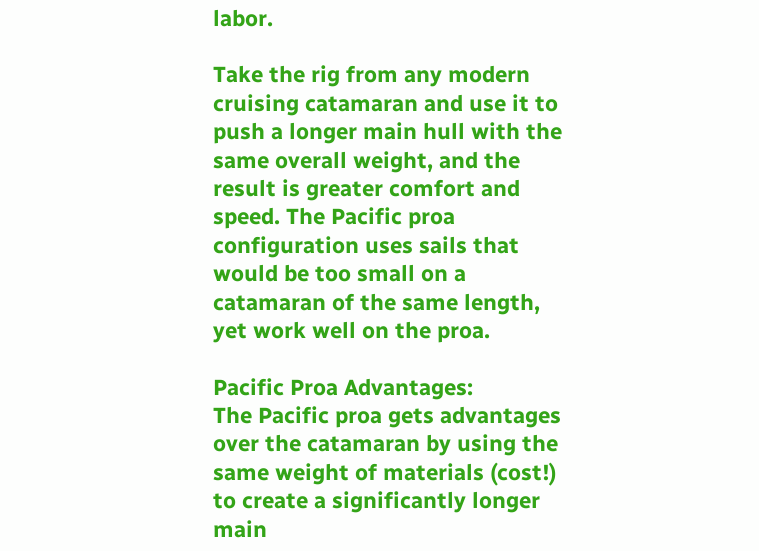labor.

Take the rig from any modern cruising catamaran and use it to push a longer main hull with the same overall weight, and the result is greater comfort and speed. The Pacific proa configuration uses sails that would be too small on a catamaran of the same length, yet work well on the proa.

Pacific Proa Advantages:
The Pacific proa gets advantages over the catamaran by using the same weight of materials (cost!) to create a significantly longer main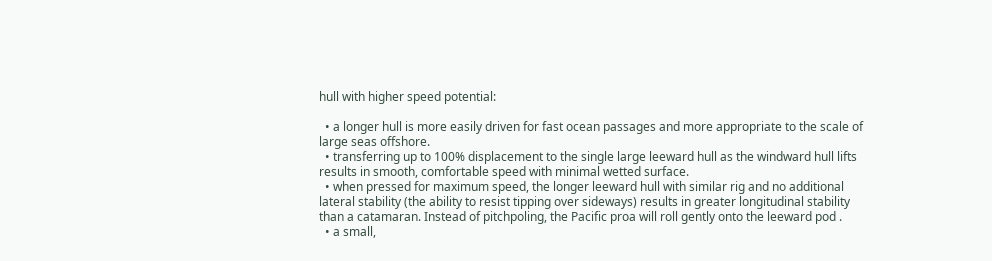hull with higher speed potential:

  • a longer hull is more easily driven for fast ocean passages and more appropriate to the scale of large seas offshore.
  • transferring up to 100% displacement to the single large leeward hull as the windward hull lifts results in smooth, comfortable speed with minimal wetted surface.
  • when pressed for maximum speed, the longer leeward hull with similar rig and no additional lateral stability (the ability to resist tipping over sideways) results in greater longitudinal stability than a catamaran. Instead of pitchpoling, the Pacific proa will roll gently onto the leeward pod .
  • a small,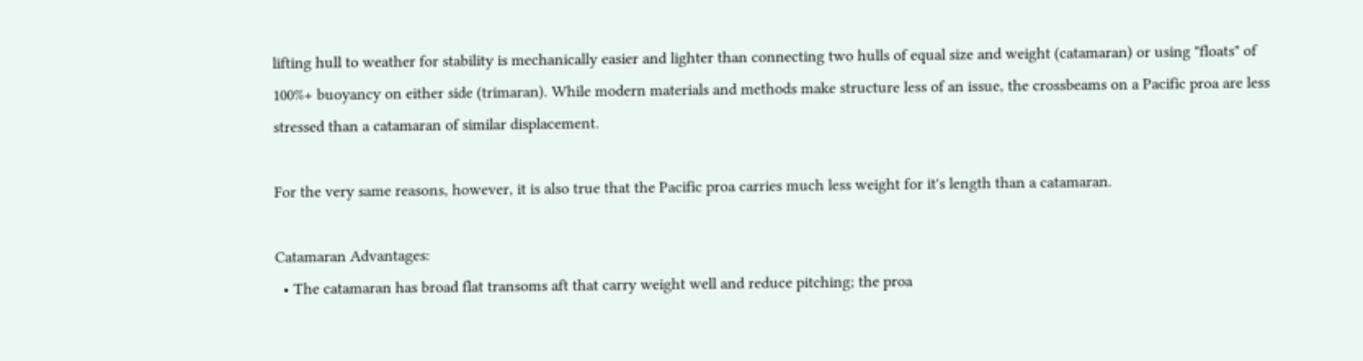lifting hull to weather for stability is mechanically easier and lighter than connecting two hulls of equal size and weight (catamaran) or using "floats" of 100%+ buoyancy on either side (trimaran). While modern materials and methods make structure less of an issue, the crossbeams on a Pacific proa are less stressed than a catamaran of similar displacement.

For the very same reasons, however, it is also true that the Pacific proa carries much less weight for it's length than a catamaran.

Catamaran Advantages:
  • The catamaran has broad flat transoms aft that carry weight well and reduce pitching; the proa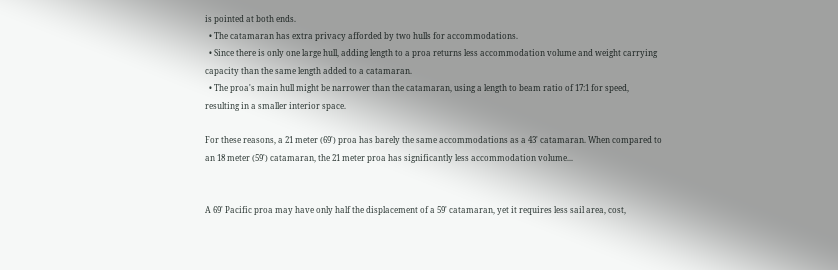is pointed at both ends.
  • The catamaran has extra privacy afforded by two hulls for accommodations.
  • Since there is only one large hull, adding length to a proa returns less accommodation volume and weight carrying capacity than the same length added to a catamaran.
  • The proa's main hull might be narrower than the catamaran, using a length to beam ratio of 17:1 for speed, resulting in a smaller interior space.

For these reasons, a 21 meter (69') proa has barely the same accommodations as a 43' catamaran. When compared to an 18 meter (59') catamaran, the 21 meter proa has significantly less accommodation volume...


A 69' Pacific proa may have only half the displacement of a 59' catamaran, yet it requires less sail area, cost,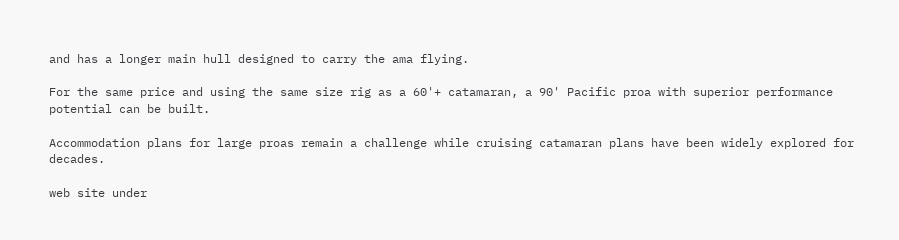and has a longer main hull designed to carry the ama flying.

For the same price and using the same size rig as a 60'+ catamaran, a 90' Pacific proa with superior performance potential can be built.

Accommodation plans for large proas remain a challenge while cruising catamaran plans have been widely explored for decades.

web site under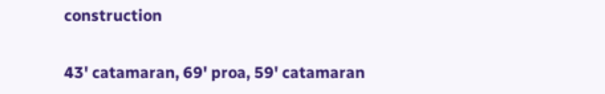construction

43' catamaran, 69' proa, 59' catamaran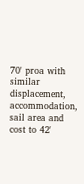70' proa with similar displacement, accommodation, sail area and cost to 42'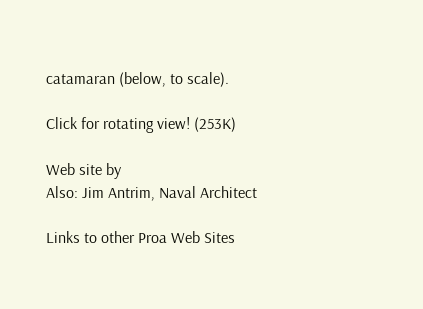catamaran (below, to scale).

Click for rotating view! (253K)

Web site by
Also: Jim Antrim, Naval Architect

Links to other Proa Web Sites